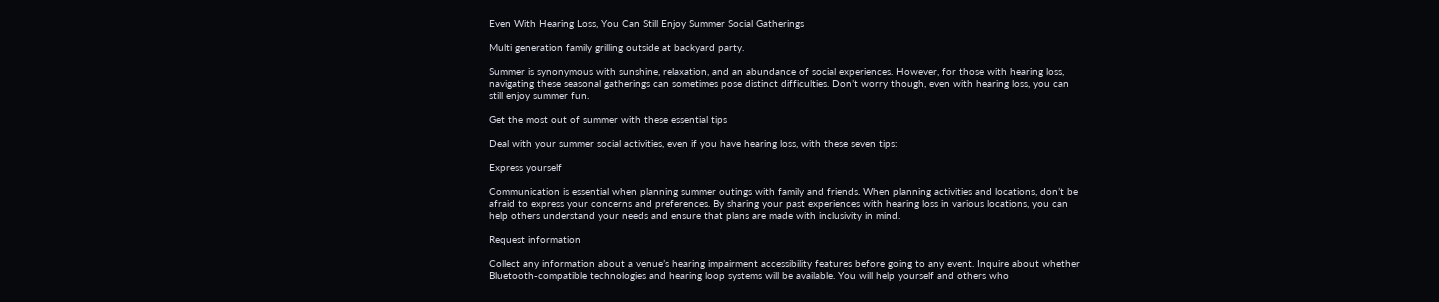Even With Hearing Loss, You Can Still Enjoy Summer Social Gatherings

Multi generation family grilling outside at backyard party.

Summer is synonymous with sunshine, relaxation, and an abundance of social experiences. However, for those with hearing loss, navigating these seasonal gatherings can sometimes pose distinct difficulties. Don’t worry though, even with hearing loss, you can still enjoy summer fun.

Get the most out of summer with these essential tips

Deal with your summer social activities, even if you have hearing loss, with these seven tips:

Express yourself

Communication is essential when planning summer outings with family and friends. When planning activities and locations, don’t be afraid to express your concerns and preferences. By sharing your past experiences with hearing loss in various locations, you can help others understand your needs and ensure that plans are made with inclusivity in mind.

Request information

Collect any information about a venue’s hearing impairment accessibility features before going to any event. Inquire about whether Bluetooth-compatible technologies and hearing loop systems will be available. You will help yourself and others who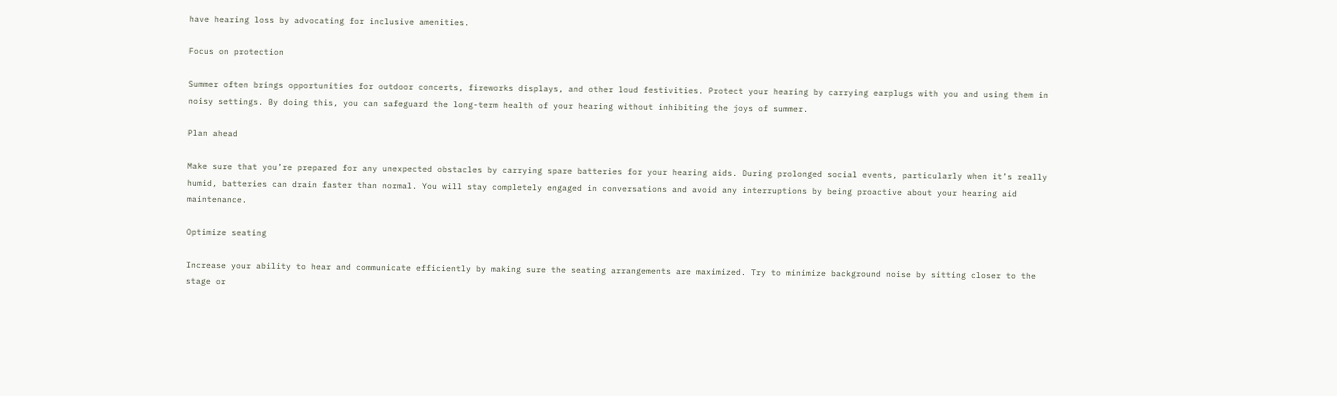have hearing loss by advocating for inclusive amenities.

Focus on protection

Summer often brings opportunities for outdoor concerts, fireworks displays, and other loud festivities. Protect your hearing by carrying earplugs with you and using them in noisy settings. By doing this, you can safeguard the long-term health of your hearing without inhibiting the joys of summer.

Plan ahead

Make sure that you’re prepared for any unexpected obstacles by carrying spare batteries for your hearing aids. During prolonged social events, particularly when it’s really humid, batteries can drain faster than normal. You will stay completely engaged in conversations and avoid any interruptions by being proactive about your hearing aid maintenance.

Optimize seating

Increase your ability to hear and communicate efficiently by making sure the seating arrangements are maximized. Try to minimize background noise by sitting closer to the stage or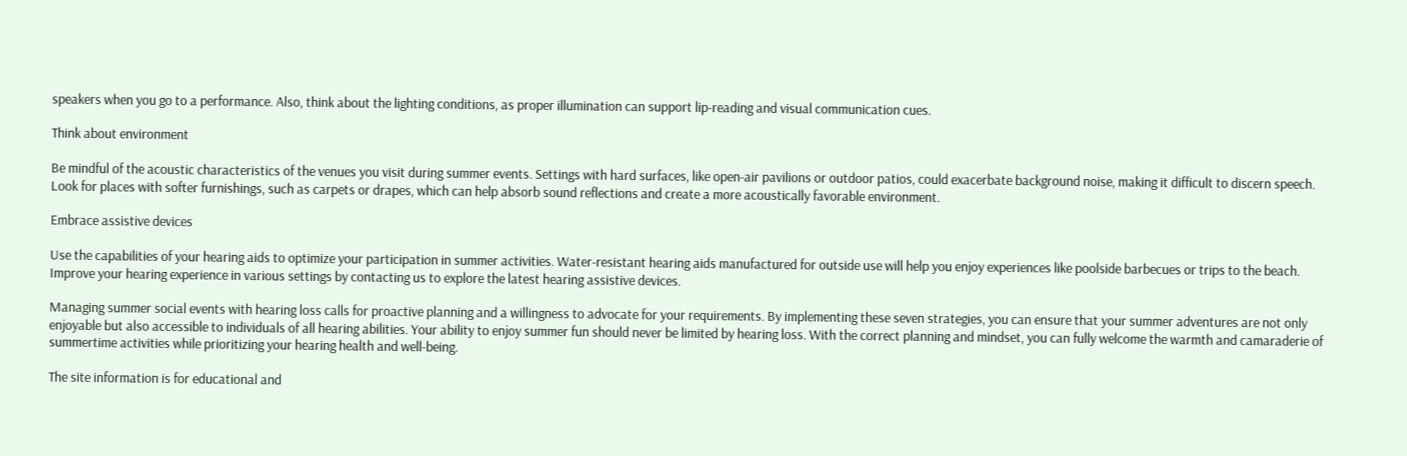speakers when you go to a performance. Also, think about the lighting conditions, as proper illumination can support lip-reading and visual communication cues.

Think about environment

Be mindful of the acoustic characteristics of the venues you visit during summer events. Settings with hard surfaces, like open-air pavilions or outdoor patios, could exacerbate background noise, making it difficult to discern speech. Look for places with softer furnishings, such as carpets or drapes, which can help absorb sound reflections and create a more acoustically favorable environment.

Embrace assistive devices

Use the capabilities of your hearing aids to optimize your participation in summer activities. Water-resistant hearing aids manufactured for outside use will help you enjoy experiences like poolside barbecues or trips to the beach. Improve your hearing experience in various settings by contacting us to explore the latest hearing assistive devices.

Managing summer social events with hearing loss calls for proactive planning and a willingness to advocate for your requirements. By implementing these seven strategies, you can ensure that your summer adventures are not only enjoyable but also accessible to individuals of all hearing abilities. Your ability to enjoy summer fun should never be limited by hearing loss. With the correct planning and mindset, you can fully welcome the warmth and camaraderie of summertime activities while prioritizing your hearing health and well-being.

The site information is for educational and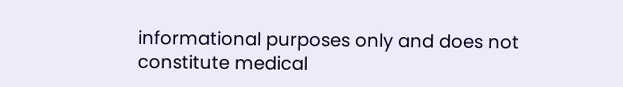informational purposes only and does not constitute medical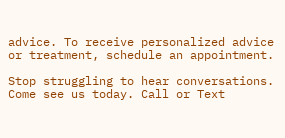advice. To receive personalized advice or treatment, schedule an appointment.

Stop struggling to hear conversations. Come see us today. Call or Text